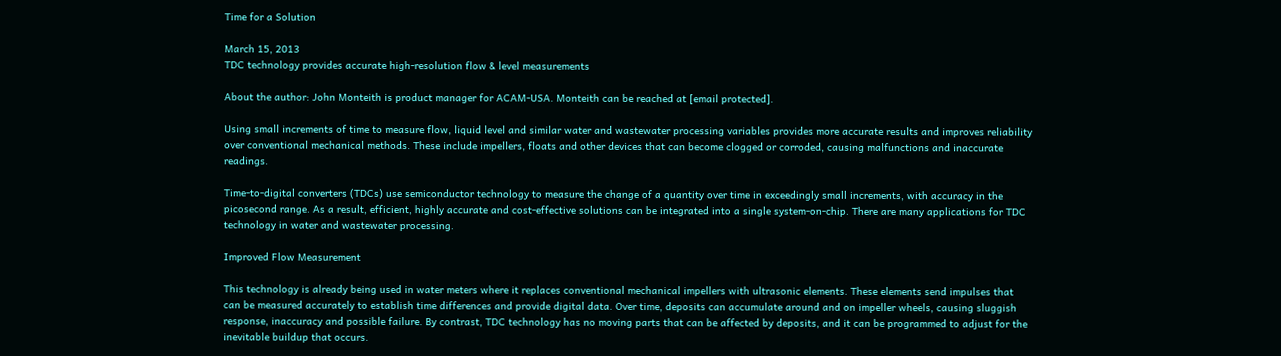Time for a Solution

March 15, 2013
TDC technology provides accurate high-resolution flow & level measurements

About the author: John Monteith is product manager for ACAM-USA. Monteith can be reached at [email protected].

Using small increments of time to measure flow, liquid level and similar water and wastewater processing variables provides more accurate results and improves reliability over conventional mechanical methods. These include impellers, floats and other devices that can become clogged or corroded, causing malfunctions and inaccurate readings.

Time-to-digital converters (TDCs) use semiconductor technology to measure the change of a quantity over time in exceedingly small increments, with accuracy in the picosecond range. As a result, efficient, highly accurate and cost-effective solutions can be integrated into a single system-on-chip. There are many applications for TDC technology in water and wastewater processing.

Improved Flow Measurement

This technology is already being used in water meters where it replaces conventional mechanical impellers with ultrasonic elements. These elements send impulses that can be measured accurately to establish time differences and provide digital data. Over time, deposits can accumulate around and on impeller wheels, causing sluggish response, inaccuracy and possible failure. By contrast, TDC technology has no moving parts that can be affected by deposits, and it can be programmed to adjust for the inevitable buildup that occurs.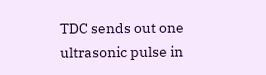TDC sends out one ultrasonic pulse in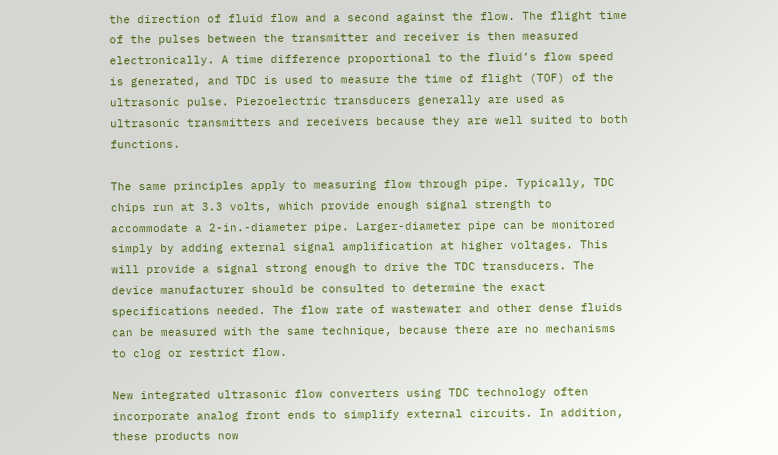the direction of fluid flow and a second against the flow. The flight time of the pulses between the transmitter and receiver is then measured electronically. A time difference proportional to the fluid’s flow speed is generated, and TDC is used to measure the time of flight (TOF) of the ultrasonic pulse. Piezoelectric transducers generally are used as ultrasonic transmitters and receivers because they are well suited to both functions.

The same principles apply to measuring flow through pipe. Typically, TDC chips run at 3.3 volts, which provide enough signal strength to accommodate a 2-in.-diameter pipe. Larger-diameter pipe can be monitored simply by adding external signal amplification at higher voltages. This will provide a signal strong enough to drive the TDC transducers. The device manufacturer should be consulted to determine the exact specifications needed. The flow rate of wastewater and other dense fluids can be measured with the same technique, because there are no mechanisms to clog or restrict flow.

New integrated ultrasonic flow converters using TDC technology often incorporate analog front ends to simplify external circuits. In addition, these products now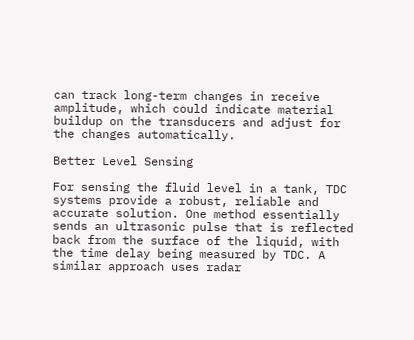can track long-term changes in receive amplitude, which could indicate material buildup on the transducers and adjust for the changes automatically.

Better Level Sensing

For sensing the fluid level in a tank, TDC systems provide a robust, reliable and accurate solution. One method essentially sends an ultrasonic pulse that is reflected back from the surface of the liquid, with the time delay being measured by TDC. A similar approach uses radar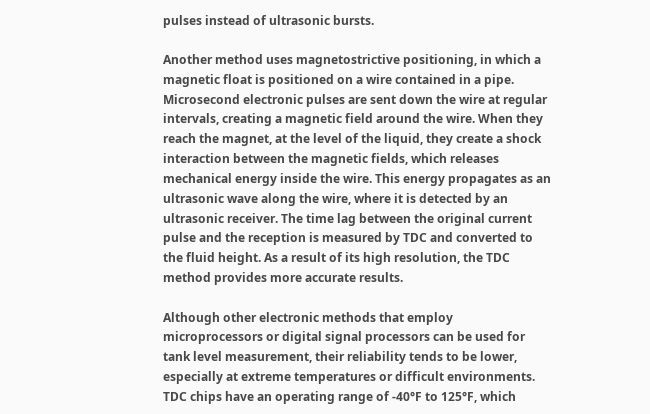pulses instead of ultrasonic bursts.

Another method uses magnetostrictive positioning, in which a magnetic float is positioned on a wire contained in a pipe. Microsecond electronic pulses are sent down the wire at regular intervals, creating a magnetic field around the wire. When they reach the magnet, at the level of the liquid, they create a shock interaction between the magnetic fields, which releases mechanical energy inside the wire. This energy propagates as an ultrasonic wave along the wire, where it is detected by an ultrasonic receiver. The time lag between the original current pulse and the reception is measured by TDC and converted to the fluid height. As a result of its high resolution, the TDC method provides more accurate results.

Although other electronic methods that employ microprocessors or digital signal processors can be used for tank level measurement, their reliability tends to be lower, especially at extreme temperatures or difficult environments. TDC chips have an operating range of -40°F to 125°F, which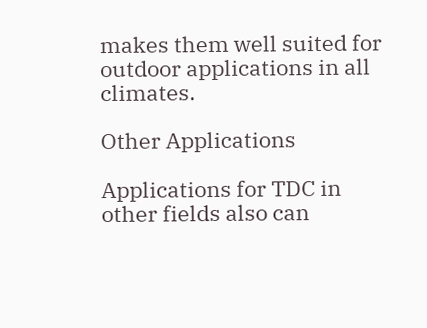makes them well suited for outdoor applications in all climates.

Other Applications

Applications for TDC in other fields also can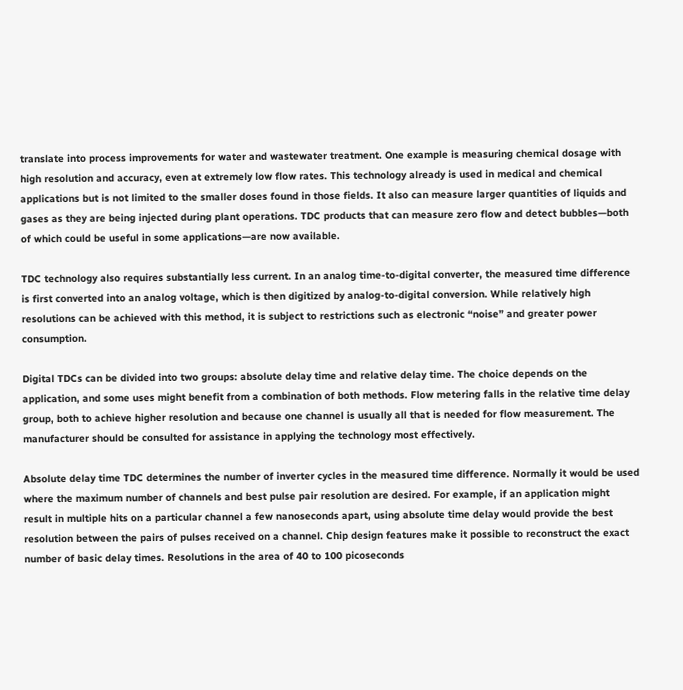translate into process improvements for water and wastewater treatment. One example is measuring chemical dosage with high resolution and accuracy, even at extremely low flow rates. This technology already is used in medical and chemical applications but is not limited to the smaller doses found in those fields. It also can measure larger quantities of liquids and gases as they are being injected during plant operations. TDC products that can measure zero flow and detect bubbles—both of which could be useful in some applications—are now available.

TDC technology also requires substantially less current. In an analog time-to-digital converter, the measured time difference is first converted into an analog voltage, which is then digitized by analog-to-digital conversion. While relatively high resolutions can be achieved with this method, it is subject to restrictions such as electronic “noise” and greater power consumption.

Digital TDCs can be divided into two groups: absolute delay time and relative delay time. The choice depends on the application, and some uses might benefit from a combination of both methods. Flow metering falls in the relative time delay group, both to achieve higher resolution and because one channel is usually all that is needed for flow measurement. The manufacturer should be consulted for assistance in applying the technology most effectively.

Absolute delay time TDC determines the number of inverter cycles in the measured time difference. Normally it would be used where the maximum number of channels and best pulse pair resolution are desired. For example, if an application might result in multiple hits on a particular channel a few nanoseconds apart, using absolute time delay would provide the best resolution between the pairs of pulses received on a channel. Chip design features make it possible to reconstruct the exact number of basic delay times. Resolutions in the area of 40 to 100 picoseconds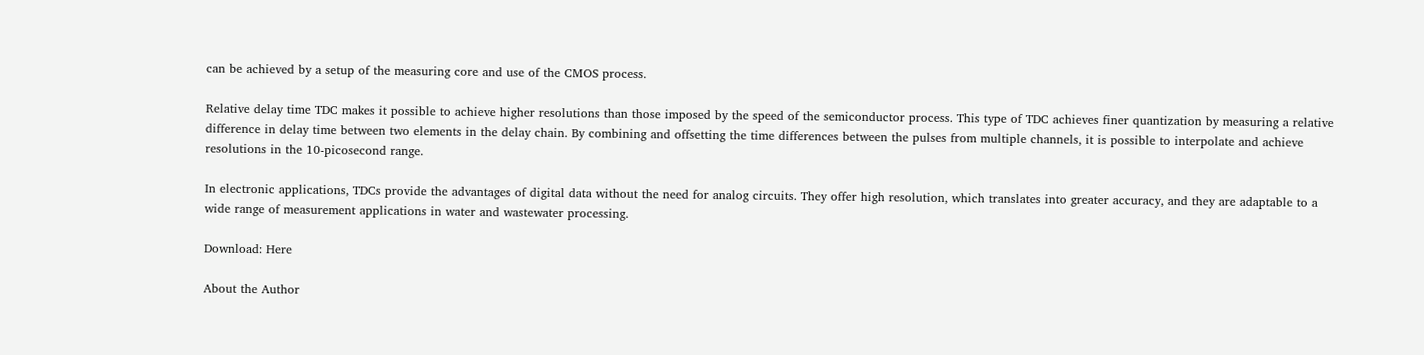can be achieved by a setup of the measuring core and use of the CMOS process.

Relative delay time TDC makes it possible to achieve higher resolutions than those imposed by the speed of the semiconductor process. This type of TDC achieves finer quantization by measuring a relative difference in delay time between two elements in the delay chain. By combining and offsetting the time differences between the pulses from multiple channels, it is possible to interpolate and achieve resolutions in the 10-picosecond range.

In electronic applications, TDCs provide the advantages of digital data without the need for analog circuits. They offer high resolution, which translates into greater accuracy, and they are adaptable to a wide range of measurement applications in water and wastewater processing.

Download: Here

About the Author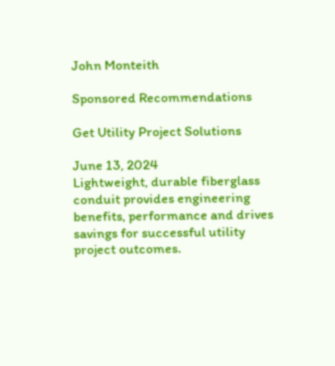John Monteith

Sponsored Recommendations

Get Utility Project Solutions

June 13, 2024
Lightweight, durable fiberglass conduit provides engineering benefits, performance and drives savings for successful utility project outcomes.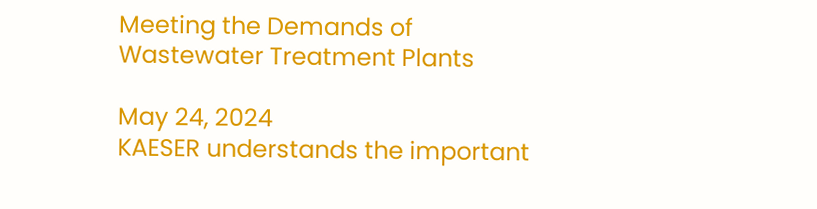Meeting the Demands of Wastewater Treatment Plants

May 24, 2024
KAESER understands the important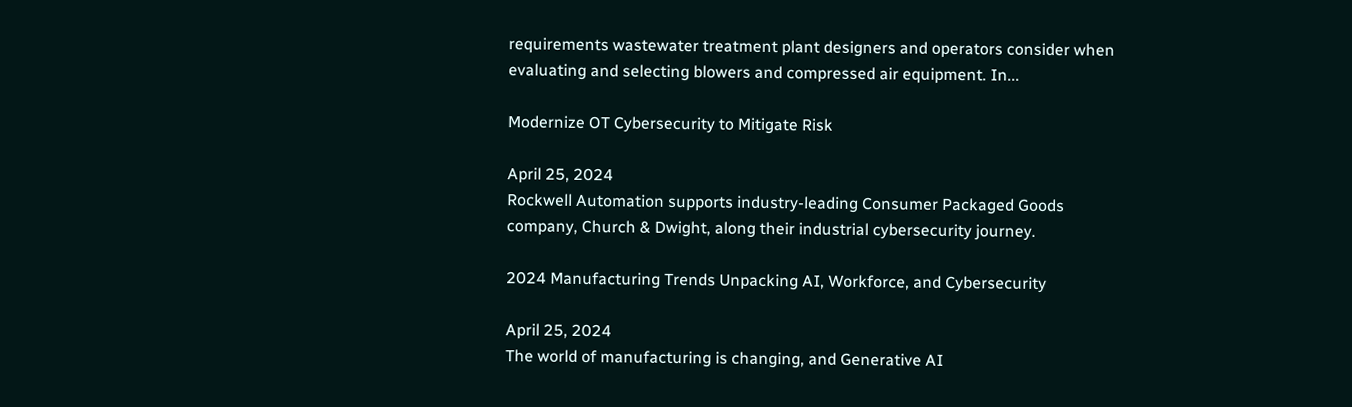requirements wastewater treatment plant designers and operators consider when evaluating and selecting blowers and compressed air equipment. In...

Modernize OT Cybersecurity to Mitigate Risk

April 25, 2024
Rockwell Automation supports industry-leading Consumer Packaged Goods company, Church & Dwight, along their industrial cybersecurity journey.

2024 Manufacturing Trends Unpacking AI, Workforce, and Cybersecurity

April 25, 2024
The world of manufacturing is changing, and Generative AI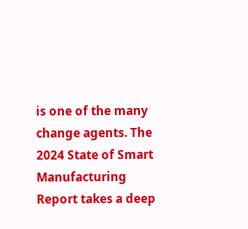is one of the many change agents. The 2024 State of Smart Manufacturing Report takes a deep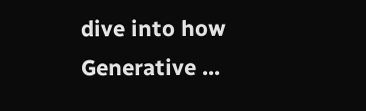dive into how Generative ...